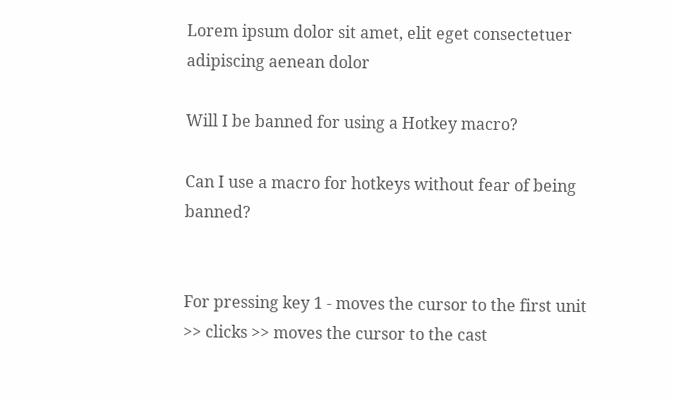Lorem ipsum dolor sit amet, elit eget consectetuer adipiscing aenean dolor

Will I be banned for using a Hotkey macro?

Can I use a macro for hotkeys without fear of being banned?


For pressing key 1 - moves the cursor to the first unit >> clicks >> moves the cursor to the cast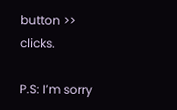button >> clicks.

P.S: I’m sorry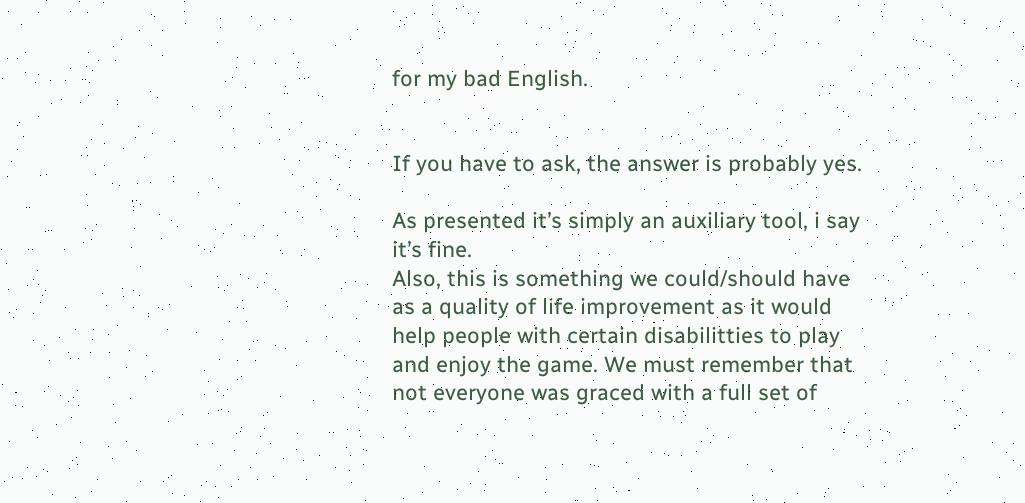for my bad English.


If you have to ask, the answer is probably yes.

As presented it’s simply an auxiliary tool, i say it’s fine.
Also, this is something we could/should have as a quality of life improvement as it would help people with certain disabilitties to play and enjoy the game. We must remember that not everyone was graced with a full set of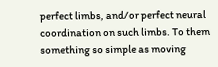perfect limbs, and/or perfect neural coordination on such limbs. To them something so simple as moving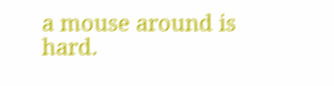a mouse around is hard.